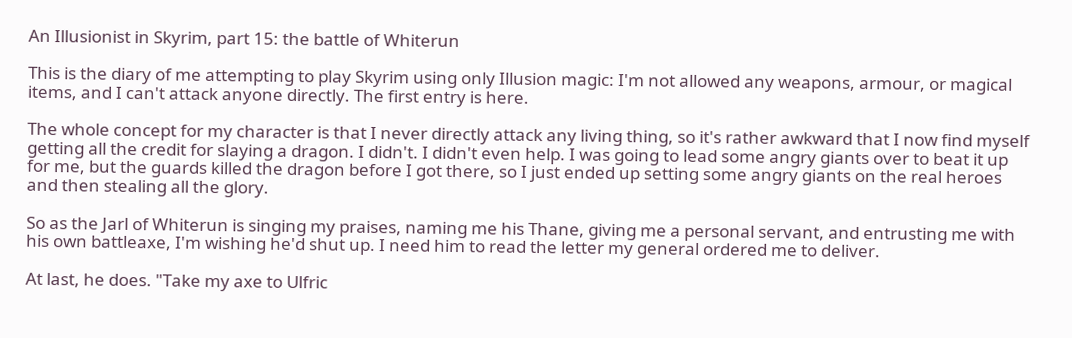An Illusionist in Skyrim, part 15: the battle of Whiterun

This is the diary of me attempting to play Skyrim using only Illusion magic: I'm not allowed any weapons, armour, or magical items, and I can't attack anyone directly. The first entry is here.

The whole concept for my character is that I never directly attack any living thing, so it's rather awkward that I now find myself getting all the credit for slaying a dragon. I didn't. I didn't even help. I was going to lead some angry giants over to beat it up for me, but the guards killed the dragon before I got there, so I just ended up setting some angry giants on the real heroes and then stealing all the glory.

So as the Jarl of Whiterun is singing my praises, naming me his Thane, giving me a personal servant, and entrusting me with his own battleaxe, I'm wishing he'd shut up. I need him to read the letter my general ordered me to deliver.

At last, he does. "Take my axe to Ulfric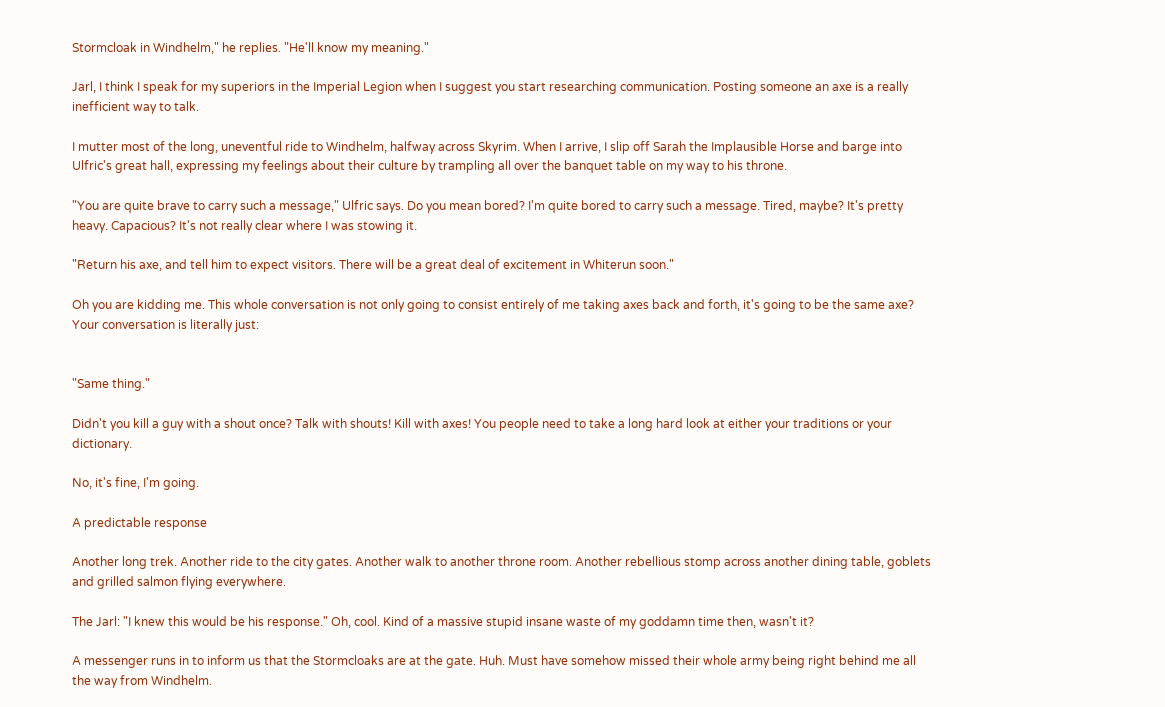Stormcloak in Windhelm," he replies. "He'll know my meaning."

Jarl, I think I speak for my superiors in the Imperial Legion when I suggest you start researching communication. Posting someone an axe is a really inefficient way to talk.

I mutter most of the long, uneventful ride to Windhelm, halfway across Skyrim. When I arrive, I slip off Sarah the Implausible Horse and barge into Ulfric's great hall, expressing my feelings about their culture by trampling all over the banquet table on my way to his throne.

"You are quite brave to carry such a message," Ulfric says. Do you mean bored? I'm quite bored to carry such a message. Tired, maybe? It's pretty heavy. Capacious? It's not really clear where I was stowing it.

"Return his axe, and tell him to expect visitors. There will be a great deal of excitement in Whiterun soon."

Oh you are kidding me. This whole conversation is not only going to consist entirely of me taking axes back and forth, it's going to be the same axe? Your conversation is literally just:


"Same thing."

Didn't you kill a guy with a shout once? Talk with shouts! Kill with axes! You people need to take a long hard look at either your traditions or your dictionary.

No, it's fine, I'm going.

A predictable response

Another long trek. Another ride to the city gates. Another walk to another throne room. Another rebellious stomp across another dining table, goblets and grilled salmon flying everywhere.

The Jarl: "I knew this would be his response." Oh, cool. Kind of a massive stupid insane waste of my goddamn time then, wasn't it?

A messenger runs in to inform us that the Stormcloaks are at the gate. Huh. Must have somehow missed their whole army being right behind me all the way from Windhelm.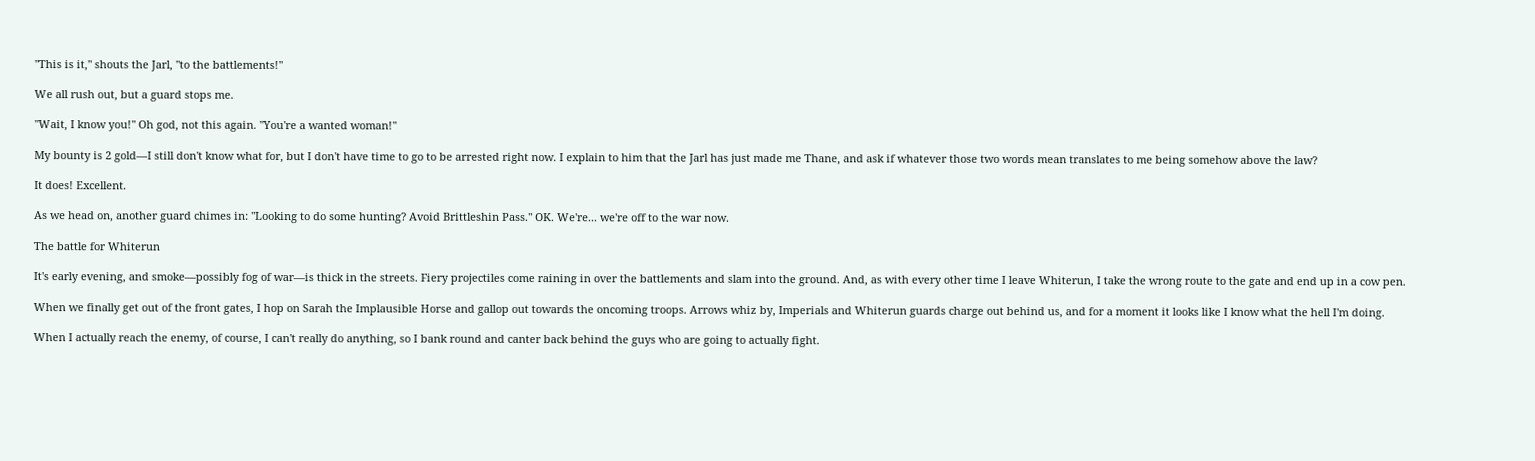"This is it," shouts the Jarl, "to the battlements!"

We all rush out, but a guard stops me.

"Wait, I know you!" Oh god, not this again. "You're a wanted woman!"

My bounty is 2 gold—I still don't know what for, but I don't have time to go to be arrested right now. I explain to him that the Jarl has just made me Thane, and ask if whatever those two words mean translates to me being somehow above the law?

It does! Excellent.

As we head on, another guard chimes in: "Looking to do some hunting? Avoid Brittleshin Pass." OK. We're... we're off to the war now.

The battle for Whiterun

It's early evening, and smoke—possibly fog of war—is thick in the streets. Fiery projectiles come raining in over the battlements and slam into the ground. And, as with every other time I leave Whiterun, I take the wrong route to the gate and end up in a cow pen.

When we finally get out of the front gates, I hop on Sarah the Implausible Horse and gallop out towards the oncoming troops. Arrows whiz by, Imperials and Whiterun guards charge out behind us, and for a moment it looks like I know what the hell I'm doing.

When I actually reach the enemy, of course, I can't really do anything, so I bank round and canter back behind the guys who are going to actually fight.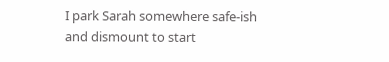I park Sarah somewhere safe-ish and dismount to start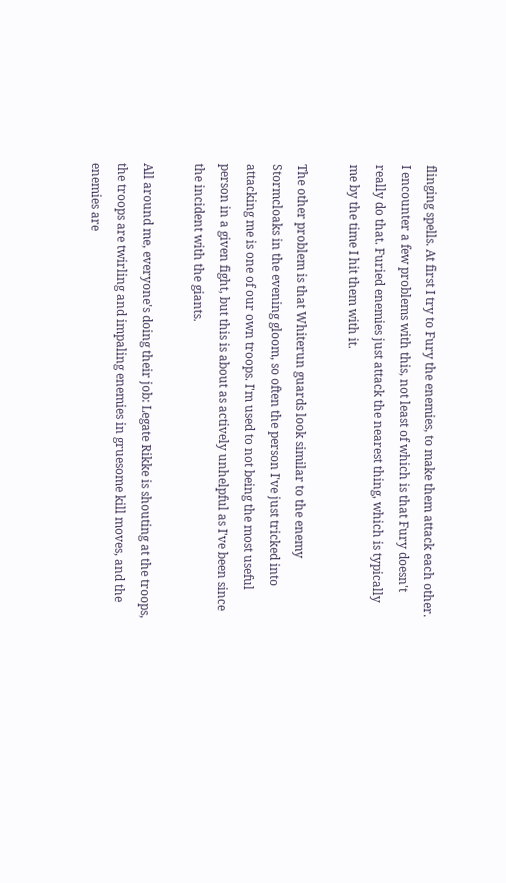flinging spells. At first I try to Fury the enemies, to make them attack each other. I encounter a few problems with this, not least of which is that Fury doesn't really do that. Furied enemies just attack the nearest thing, which is typically me by the time I hit them with it.

The other problem is that Whiterun guards look similar to the enemy Stormcloaks in the evening gloom, so often the person I've just tricked into attacking me is one of our own troops. I'm used to not being the most useful person in a given fight, but this is about as actively unhelpful as I've been since the incident with the giants.

All around me, everyone's doing their job: Legate Rikke is shouting at the troops, the troops are twirling and impaling enemies in gruesome kill moves, and the enemies are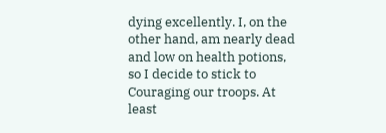dying excellently. I, on the other hand, am nearly dead and low on health potions, so I decide to stick to Couraging our troops. At least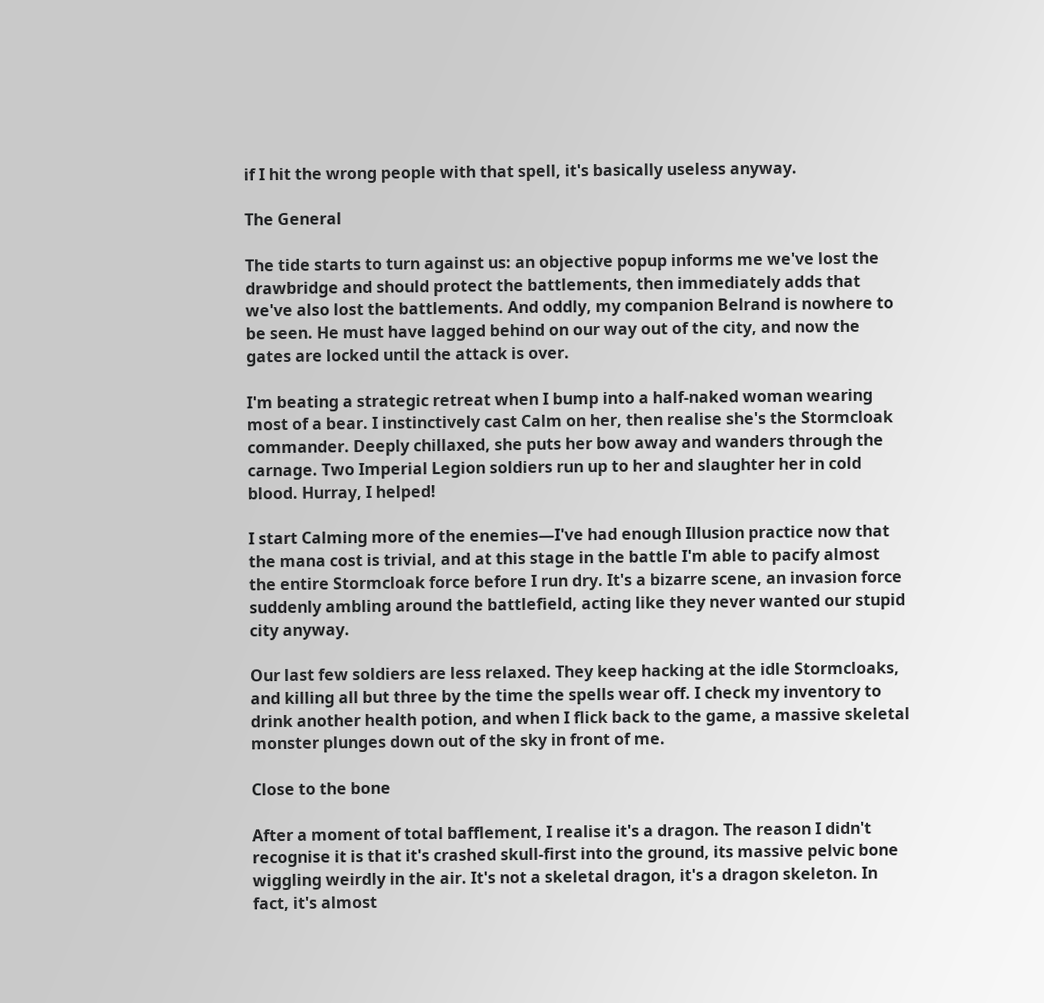if I hit the wrong people with that spell, it's basically useless anyway.

The General

The tide starts to turn against us: an objective popup informs me we've lost the drawbridge and should protect the battlements, then immediately adds that we've also lost the battlements. And oddly, my companion Belrand is nowhere to be seen. He must have lagged behind on our way out of the city, and now the gates are locked until the attack is over.

I'm beating a strategic retreat when I bump into a half-naked woman wearing most of a bear. I instinctively cast Calm on her, then realise she's the Stormcloak commander. Deeply chillaxed, she puts her bow away and wanders through the carnage. Two Imperial Legion soldiers run up to her and slaughter her in cold blood. Hurray, I helped!

I start Calming more of the enemies—I've had enough Illusion practice now that the mana cost is trivial, and at this stage in the battle I'm able to pacify almost the entire Stormcloak force before I run dry. It's a bizarre scene, an invasion force suddenly ambling around the battlefield, acting like they never wanted our stupid city anyway.

Our last few soldiers are less relaxed. They keep hacking at the idle Stormcloaks, and killing all but three by the time the spells wear off. I check my inventory to drink another health potion, and when I flick back to the game, a massive skeletal monster plunges down out of the sky in front of me.

Close to the bone

After a moment of total bafflement, I realise it's a dragon. The reason I didn't recognise it is that it's crashed skull-first into the ground, its massive pelvic bone wiggling weirdly in the air. It's not a skeletal dragon, it's a dragon skeleton. In fact, it's almost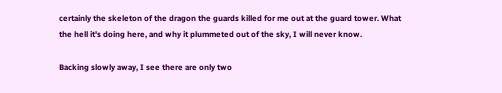certainly the skeleton of the dragon the guards killed for me out at the guard tower. What the hell it's doing here, and why it plummeted out of the sky, I will never know.

Backing slowly away, I see there are only two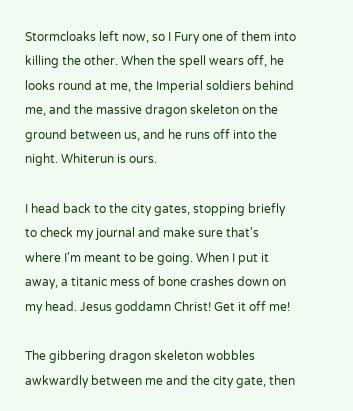Stormcloaks left now, so I Fury one of them into killing the other. When the spell wears off, he looks round at me, the Imperial soldiers behind me, and the massive dragon skeleton on the ground between us, and he runs off into the night. Whiterun is ours.

I head back to the city gates, stopping briefly to check my journal and make sure that's where I'm meant to be going. When I put it away, a titanic mess of bone crashes down on my head. Jesus goddamn Christ! Get it off me!

The gibbering dragon skeleton wobbles awkwardly between me and the city gate, then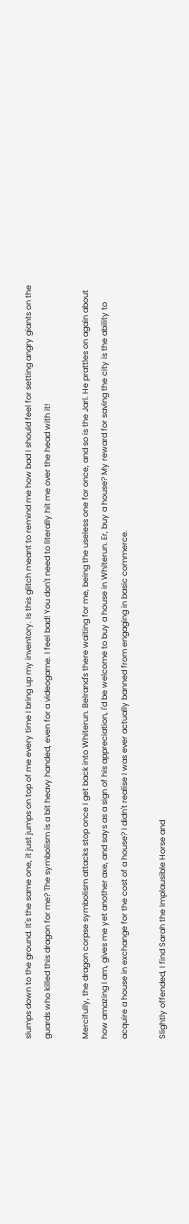slumps down to the ground. It's the same one, it just jumps on top of me every time I bring up my inventory. Is this glitch meant to remind me how bad I should feel for setting angry giants on the guards who killed this dragon for me? The symbolism is a bit heavy handed, even for a videogame. I feel bad! You don't need to literally hit me over the head with it!

Mercifully, the dragon corpse symbolism attacks stop once I get back into Whiterun. Belrand's there waiting for me, being the useless one for once, and so is the Jarl. He prattles on again about how amazing I am, gives me yet another axe, and says as a sign of his appreciation, I'd be welcome to buy a house in Whiterun. Er, buy a house? My reward for saving the city is the ability to acquire a house in exchange for the cost of a house? I didn't realise I was ever actually banned from engaging in basic commerce.

Slightly offended, I find Sarah the Implausible Horse and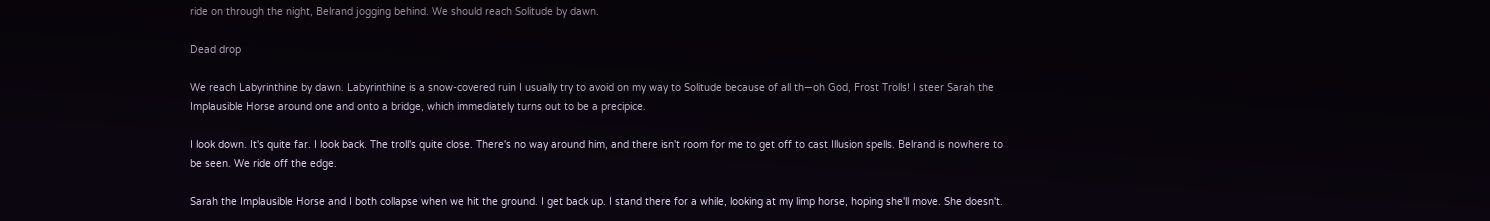ride on through the night, Belrand jogging behind. We should reach Solitude by dawn.

Dead drop

We reach Labyrinthine by dawn. Labyrinthine is a snow-covered ruin I usually try to avoid on my way to Solitude because of all th—oh God, Frost Trolls! I steer Sarah the Implausible Horse around one and onto a bridge, which immediately turns out to be a precipice.

I look down. It's quite far. I look back. The troll's quite close. There's no way around him, and there isn't room for me to get off to cast Illusion spells. Belrand is nowhere to be seen. We ride off the edge.

Sarah the Implausible Horse and I both collapse when we hit the ground. I get back up. I stand there for a while, looking at my limp horse, hoping she'll move. She doesn't.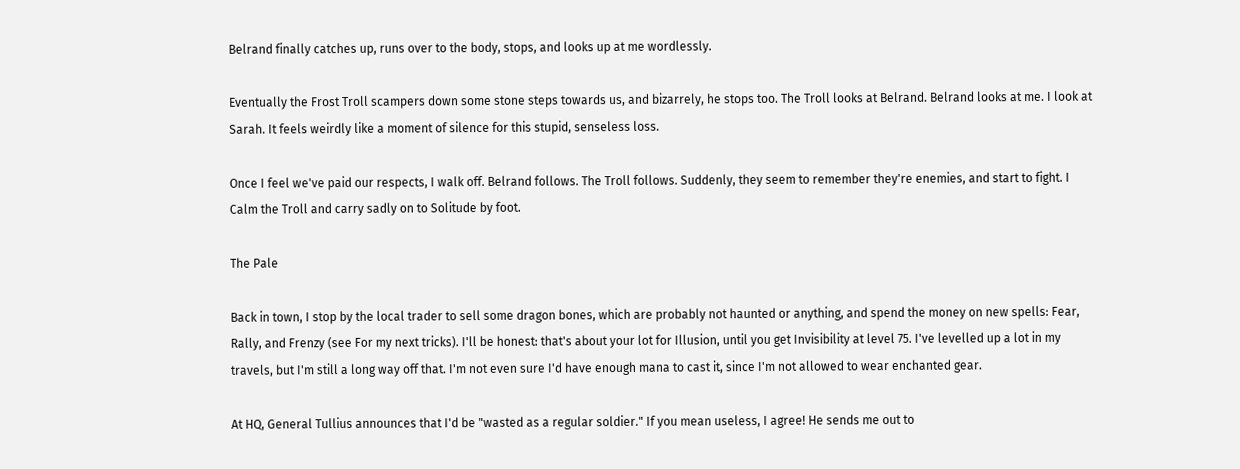Belrand finally catches up, runs over to the body, stops, and looks up at me wordlessly.

Eventually the Frost Troll scampers down some stone steps towards us, and bizarrely, he stops too. The Troll looks at Belrand. Belrand looks at me. I look at Sarah. It feels weirdly like a moment of silence for this stupid, senseless loss.

Once I feel we've paid our respects, I walk off. Belrand follows. The Troll follows. Suddenly, they seem to remember they're enemies, and start to fight. I Calm the Troll and carry sadly on to Solitude by foot.

The Pale

Back in town, I stop by the local trader to sell some dragon bones, which are probably not haunted or anything, and spend the money on new spells: Fear, Rally, and Frenzy (see For my next tricks). I'll be honest: that's about your lot for Illusion, until you get Invisibility at level 75. I've levelled up a lot in my travels, but I'm still a long way off that. I'm not even sure I'd have enough mana to cast it, since I'm not allowed to wear enchanted gear.

At HQ, General Tullius announces that I'd be "wasted as a regular soldier." If you mean useless, I agree! He sends me out to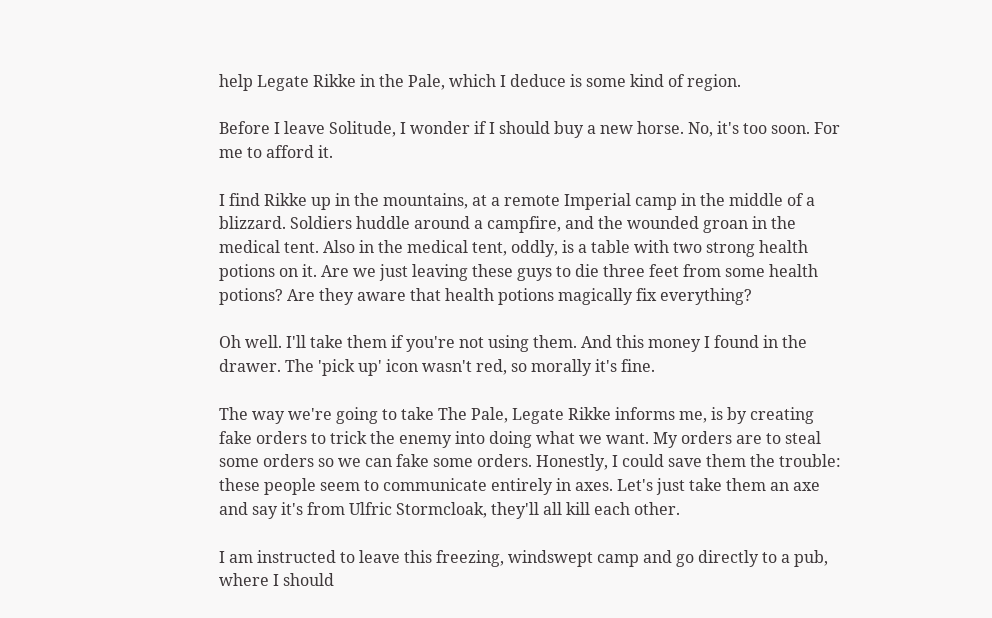help Legate Rikke in the Pale, which I deduce is some kind of region.

Before I leave Solitude, I wonder if I should buy a new horse. No, it's too soon. For me to afford it.

I find Rikke up in the mountains, at a remote Imperial camp in the middle of a blizzard. Soldiers huddle around a campfire, and the wounded groan in the medical tent. Also in the medical tent, oddly, is a table with two strong health potions on it. Are we just leaving these guys to die three feet from some health potions? Are they aware that health potions magically fix everything?

Oh well. I'll take them if you're not using them. And this money I found in the drawer. The 'pick up' icon wasn't red, so morally it's fine.

The way we're going to take The Pale, Legate Rikke informs me, is by creating fake orders to trick the enemy into doing what we want. My orders are to steal some orders so we can fake some orders. Honestly, I could save them the trouble: these people seem to communicate entirely in axes. Let's just take them an axe and say it's from Ulfric Stormcloak, they'll all kill each other.

I am instructed to leave this freezing, windswept camp and go directly to a pub, where I should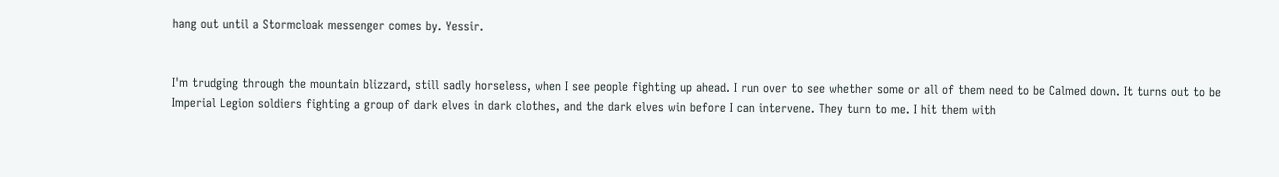hang out until a Stormcloak messenger comes by. Yessir.


I'm trudging through the mountain blizzard, still sadly horseless, when I see people fighting up ahead. I run over to see whether some or all of them need to be Calmed down. It turns out to be Imperial Legion soldiers fighting a group of dark elves in dark clothes, and the dark elves win before I can intervene. They turn to me. I hit them with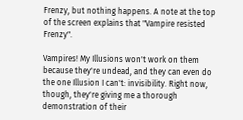Frenzy, but nothing happens. A note at the top of the screen explains that "Vampire resisted Frenzy".

Vampires! My Illusions won't work on them because they're undead, and they can even do the one Illusion I can't: invisibility. Right now, though, they're giving me a thorough demonstration of their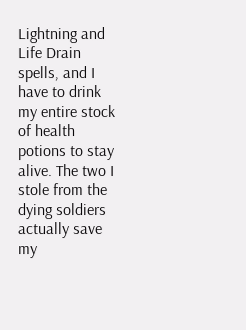Lightning and Life Drain spells, and I have to drink my entire stock of health potions to stay alive. The two I stole from the dying soldiers actually save my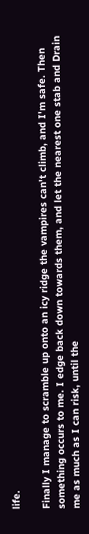life.

Finally I manage to scramble up onto an icy ridge the vampires can't climb, and I'm safe. Then something occurs to me. I edge back down towards them, and let the nearest one stab and Drain me as much as I can risk, until the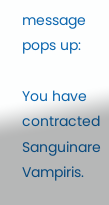message pops up:

You have contracted Sanguinare Vampiris.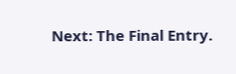Next: The Final Entry.